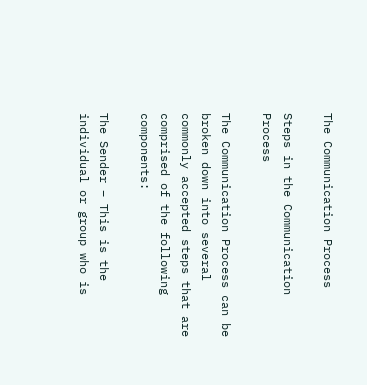The Communication Process

Steps in the Communication Process

The Communication Process can be broken down into several commonly accepted steps that are comprised of the following components:

The Sender – This is the individual or group who is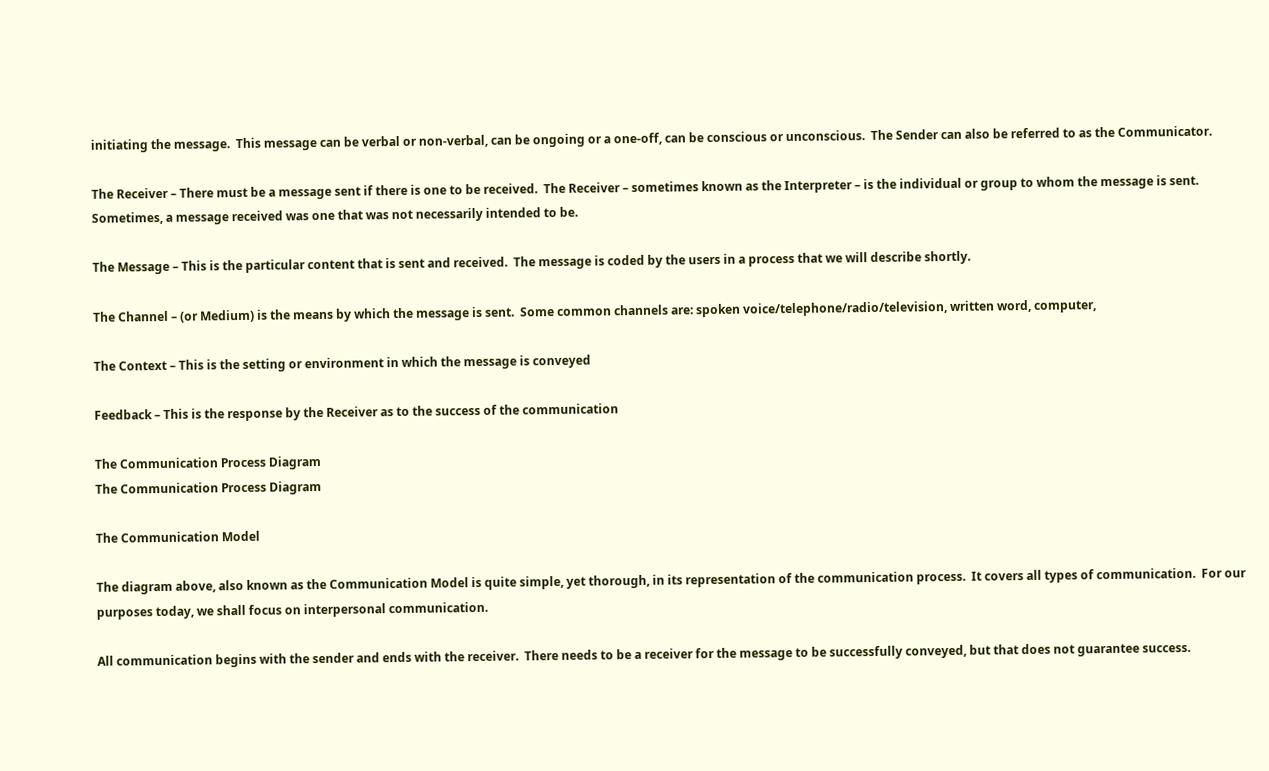initiating the message.  This message can be verbal or non-verbal, can be ongoing or a one-off, can be conscious or unconscious.  The Sender can also be referred to as the Communicator.

The Receiver – There must be a message sent if there is one to be received.  The Receiver – sometimes known as the Interpreter – is the individual or group to whom the message is sent.  Sometimes, a message received was one that was not necessarily intended to be.

The Message – This is the particular content that is sent and received.  The message is coded by the users in a process that we will describe shortly.

The Channel – (or Medium) is the means by which the message is sent.  Some common channels are: spoken voice/telephone/radio/television, written word, computer,

The Context – This is the setting or environment in which the message is conveyed

Feedback – This is the response by the Receiver as to the success of the communication

The Communication Process Diagram
The Communication Process Diagram

The Communication Model

The diagram above, also known as the Communication Model is quite simple, yet thorough, in its representation of the communication process.  It covers all types of communication.  For our purposes today, we shall focus on interpersonal communication.

All communication begins with the sender and ends with the receiver.  There needs to be a receiver for the message to be successfully conveyed, but that does not guarantee success.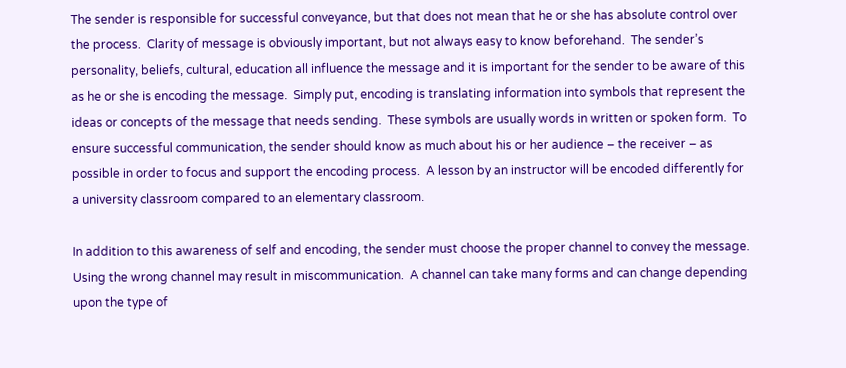The sender is responsible for successful conveyance, but that does not mean that he or she has absolute control over the process.  Clarity of message is obviously important, but not always easy to know beforehand.  The sender’s personality, beliefs, cultural, education all influence the message and it is important for the sender to be aware of this as he or she is encoding the message.  Simply put, encoding is translating information into symbols that represent the ideas or concepts of the message that needs sending.  These symbols are usually words in written or spoken form.  To ensure successful communication, the sender should know as much about his or her audience – the receiver – as possible in order to focus and support the encoding process.  A lesson by an instructor will be encoded differently for a university classroom compared to an elementary classroom.

In addition to this awareness of self and encoding, the sender must choose the proper channel to convey the message.  Using the wrong channel may result in miscommunication.  A channel can take many forms and can change depending upon the type of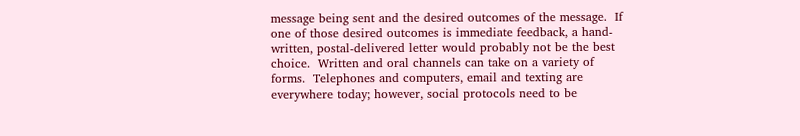message being sent and the desired outcomes of the message.  If one of those desired outcomes is immediate feedback, a hand-written, postal-delivered letter would probably not be the best choice.  Written and oral channels can take on a variety of forms.  Telephones and computers, email and texting are everywhere today; however, social protocols need to be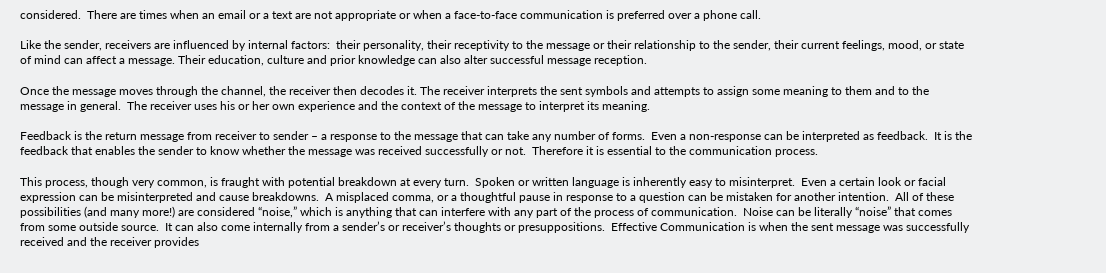considered.  There are times when an email or a text are not appropriate or when a face-to-face communication is preferred over a phone call.

Like the sender, receivers are influenced by internal factors:  their personality, their receptivity to the message or their relationship to the sender, their current feelings, mood, or state of mind can affect a message. Their education, culture and prior knowledge can also alter successful message reception.

Once the message moves through the channel, the receiver then decodes it. The receiver interprets the sent symbols and attempts to assign some meaning to them and to the message in general.  The receiver uses his or her own experience and the context of the message to interpret its meaning.

Feedback is the return message from receiver to sender – a response to the message that can take any number of forms.  Even a non-response can be interpreted as feedback.  It is the feedback that enables the sender to know whether the message was received successfully or not.  Therefore it is essential to the communication process.

This process, though very common, is fraught with potential breakdown at every turn.  Spoken or written language is inherently easy to misinterpret.  Even a certain look or facial expression can be misinterpreted and cause breakdowns.  A misplaced comma, or a thoughtful pause in response to a question can be mistaken for another intention.  All of these possibilities (and many more!) are considered “noise,” which is anything that can interfere with any part of the process of communication.  Noise can be literally “noise” that comes from some outside source.  It can also come internally from a sender’s or receiver’s thoughts or presuppositions.  Effective Communication is when the sent message was successfully received and the receiver provides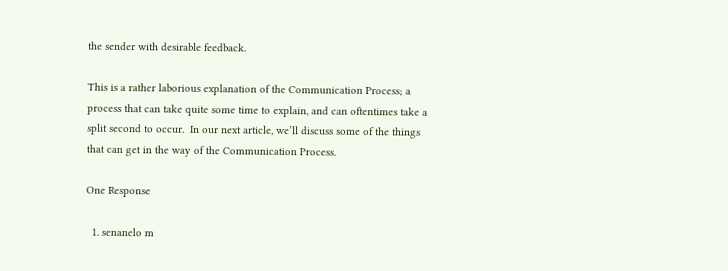the sender with desirable feedback.

This is a rather laborious explanation of the Communication Process; a process that can take quite some time to explain, and can oftentimes take a split second to occur.  In our next article, we’ll discuss some of the things that can get in the way of the Communication Process.

One Response

  1. senanelo m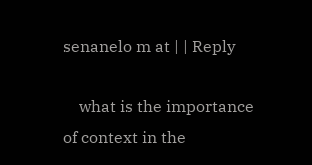senanelo m at | | Reply

    what is the importance of context in the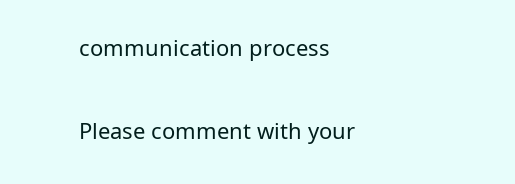communication process

Please comment with your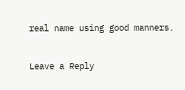real name using good manners.

Leave a Reply